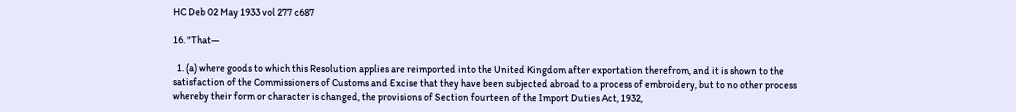HC Deb 02 May 1933 vol 277 c687

16. "That—

  1. (a) where goods to which this Resolution applies are reimported into the United Kingdom after exportation therefrom, and it is shown to the satisfaction of the Commissioners of Customs and Excise that they have been subjected abroad to a process of embroidery, but to no other process whereby their form or character is changed, the provisions of Section fourteen of the Import Duties Act, 1932,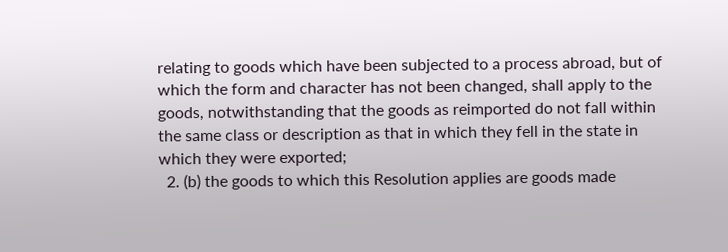relating to goods which have been subjected to a process abroad, but of which the form and character has not been changed, shall apply to the goods, notwithstanding that the goods as reimported do not fall within the same class or description as that in which they fell in the state in which they were exported;
  2. (b) the goods to which this Resolution applies are goods made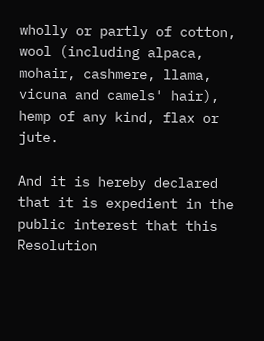wholly or partly of cotton, wool (including alpaca, mohair, cashmere, llama, vicuna and camels' hair), hemp of any kind, flax or jute.

And it is hereby declared that it is expedient in the public interest that this Resolution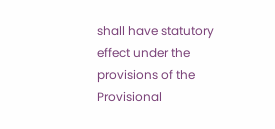shall have statutory effect under the provisions of the Provisional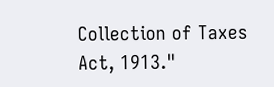Collection of Taxes Act, 1913."